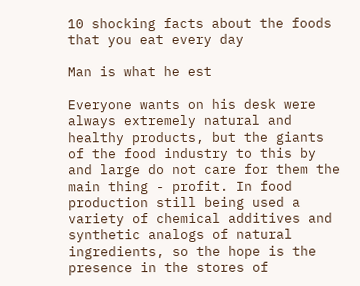10 shocking facts about the foods that you eat every day

Man is what he est

Everyone wants on his desk were always extremely natural and healthy products, but the giants of the food industry to this by and large do not care for them the main thing - profit. In food production still being used a variety of chemical additives and synthetic analogs of natural ingredients, so the hope is the presence in the stores of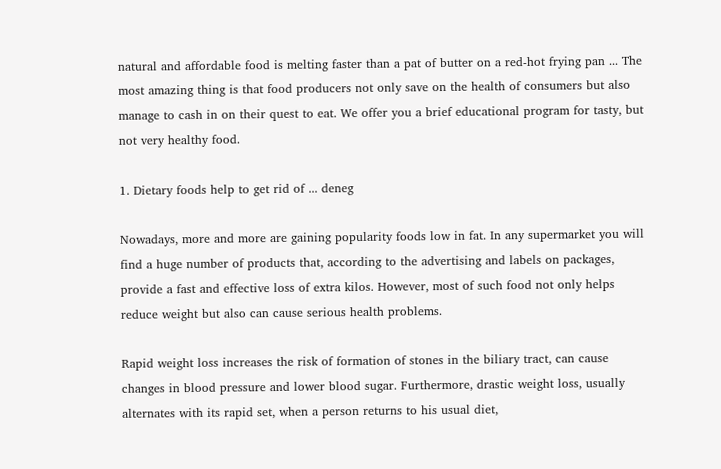natural and affordable food is melting faster than a pat of butter on a red-hot frying pan ... The most amazing thing is that food producers not only save on the health of consumers but also manage to cash in on their quest to eat. We offer you a brief educational program for tasty, but not very healthy food.

1. Dietary foods help to get rid of ... deneg

Nowadays, more and more are gaining popularity foods low in fat. In any supermarket you will find a huge number of products that, according to the advertising and labels on packages, provide a fast and effective loss of extra kilos. However, most of such food not only helps reduce weight but also can cause serious health problems.

Rapid weight loss increases the risk of formation of stones in the biliary tract, can cause changes in blood pressure and lower blood sugar. Furthermore, drastic weight loss, usually alternates with its rapid set, when a person returns to his usual diet,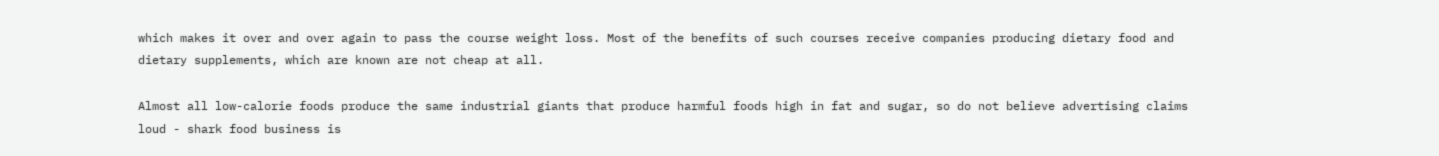which makes it over and over again to pass the course weight loss. Most of the benefits of such courses receive companies producing dietary food and dietary supplements, which are known are not cheap at all.

Almost all low-calorie foods produce the same industrial giants that produce harmful foods high in fat and sugar, so do not believe advertising claims loud - shark food business is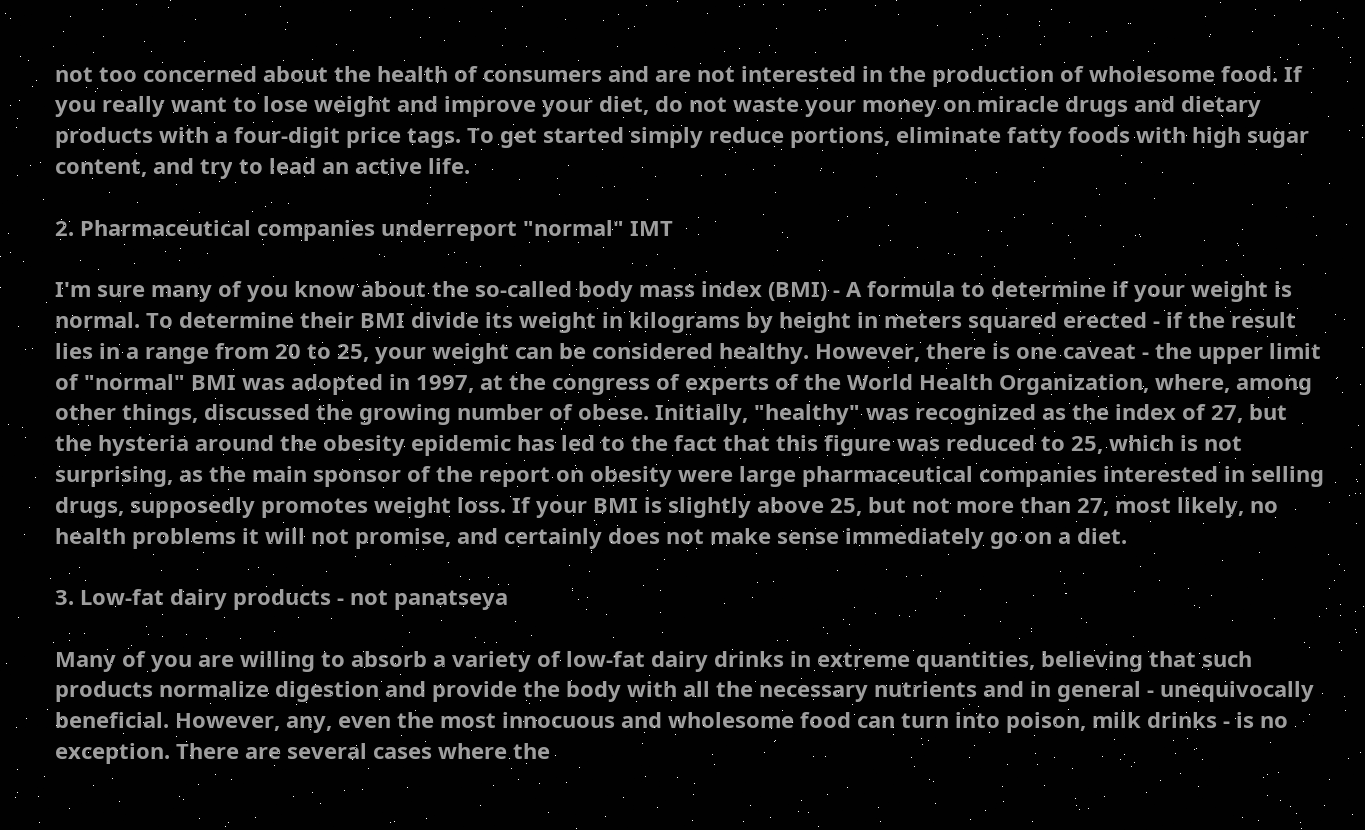not too concerned about the health of consumers and are not interested in the production of wholesome food. If you really want to lose weight and improve your diet, do not waste your money on miracle drugs and dietary products with a four-digit price tags. To get started simply reduce portions, eliminate fatty foods with high sugar content, and try to lead an active life.

2. Pharmaceutical companies underreport "normal" IMT

I'm sure many of you know about the so-called body mass index (BMI) - A formula to determine if your weight is normal. To determine their BMI divide its weight in kilograms by height in meters squared erected - if the result lies in a range from 20 to 25, your weight can be considered healthy. However, there is one caveat - the upper limit of "normal" BMI was adopted in 1997, at the congress of experts of the World Health Organization, where, among other things, discussed the growing number of obese. Initially, "healthy" was recognized as the index of 27, but the hysteria around the obesity epidemic has led to the fact that this figure was reduced to 25, which is not surprising, as the main sponsor of the report on obesity were large pharmaceutical companies interested in selling drugs, supposedly promotes weight loss. If your BMI is slightly above 25, but not more than 27, most likely, no health problems it will not promise, and certainly does not make sense immediately go on a diet.

3. Low-fat dairy products - not panatseya

Many of you are willing to absorb a variety of low-fat dairy drinks in extreme quantities, believing that such products normalize digestion and provide the body with all the necessary nutrients and in general - unequivocally beneficial. However, any, even the most innocuous and wholesome food can turn into poison, milk drinks - is no exception. There are several cases where the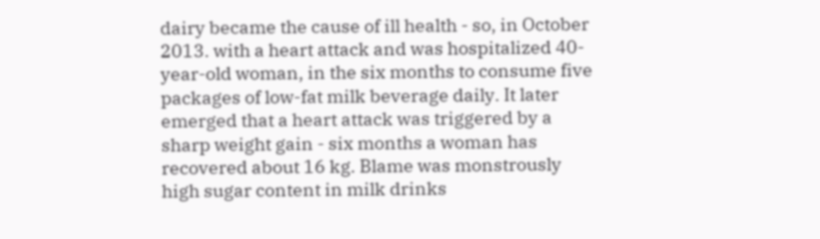dairy became the cause of ill health - so, in October 2013. with a heart attack and was hospitalized 40-year-old woman, in the six months to consume five packages of low-fat milk beverage daily. It later emerged that a heart attack was triggered by a sharp weight gain - six months a woman has recovered about 16 kg. Blame was monstrously high sugar content in milk drinks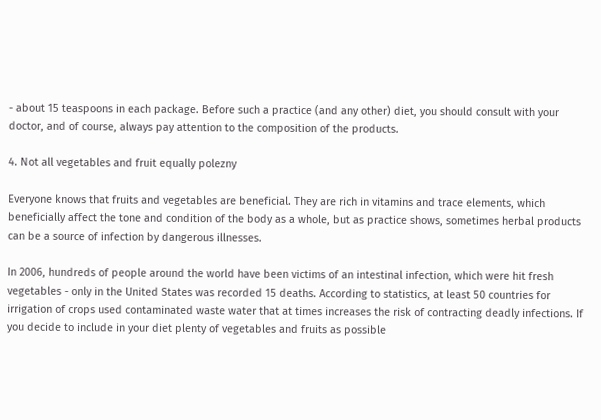- about 15 teaspoons in each package. Before such a practice (and any other) diet, you should consult with your doctor, and of course, always pay attention to the composition of the products.

4. Not all vegetables and fruit equally polezny

Everyone knows that fruits and vegetables are beneficial. They are rich in vitamins and trace elements, which beneficially affect the tone and condition of the body as a whole, but as practice shows, sometimes herbal products can be a source of infection by dangerous illnesses.

In 2006, hundreds of people around the world have been victims of an intestinal infection, which were hit fresh vegetables - only in the United States was recorded 15 deaths. According to statistics, at least 50 countries for irrigation of crops used contaminated waste water that at times increases the risk of contracting deadly infections. If you decide to include in your diet plenty of vegetables and fruits as possible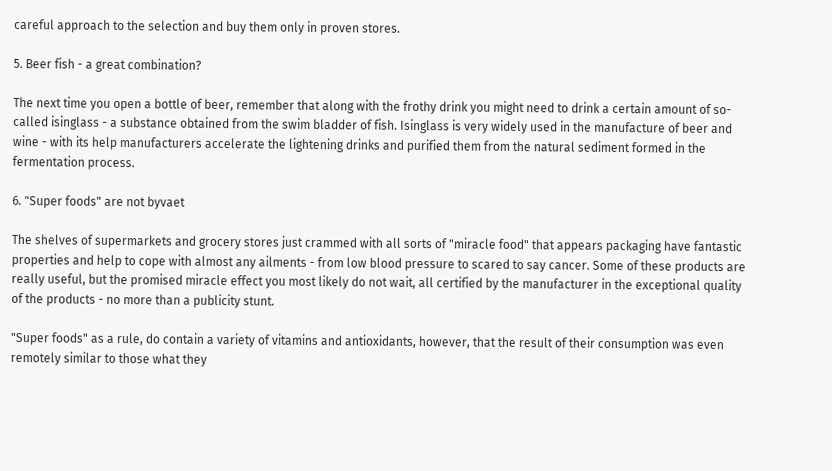careful approach to the selection and buy them only in proven stores.

5. Beer fish - a great combination?

The next time you open a bottle of beer, remember that along with the frothy drink you might need to drink a certain amount of so-called isinglass - a substance obtained from the swim bladder of fish. Isinglass is very widely used in the manufacture of beer and wine - with its help manufacturers accelerate the lightening drinks and purified them from the natural sediment formed in the fermentation process.

6. "Super foods" are not byvaet

The shelves of supermarkets and grocery stores just crammed with all sorts of "miracle food" that appears packaging have fantastic properties and help to cope with almost any ailments - from low blood pressure to scared to say cancer. Some of these products are really useful, but the promised miracle effect you most likely do not wait, all certified by the manufacturer in the exceptional quality of the products - no more than a publicity stunt.

"Super foods" as a rule, do contain a variety of vitamins and antioxidants, however, that the result of their consumption was even remotely similar to those what they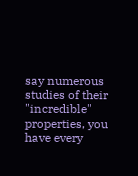say numerous studies of their "incredible" properties, you have every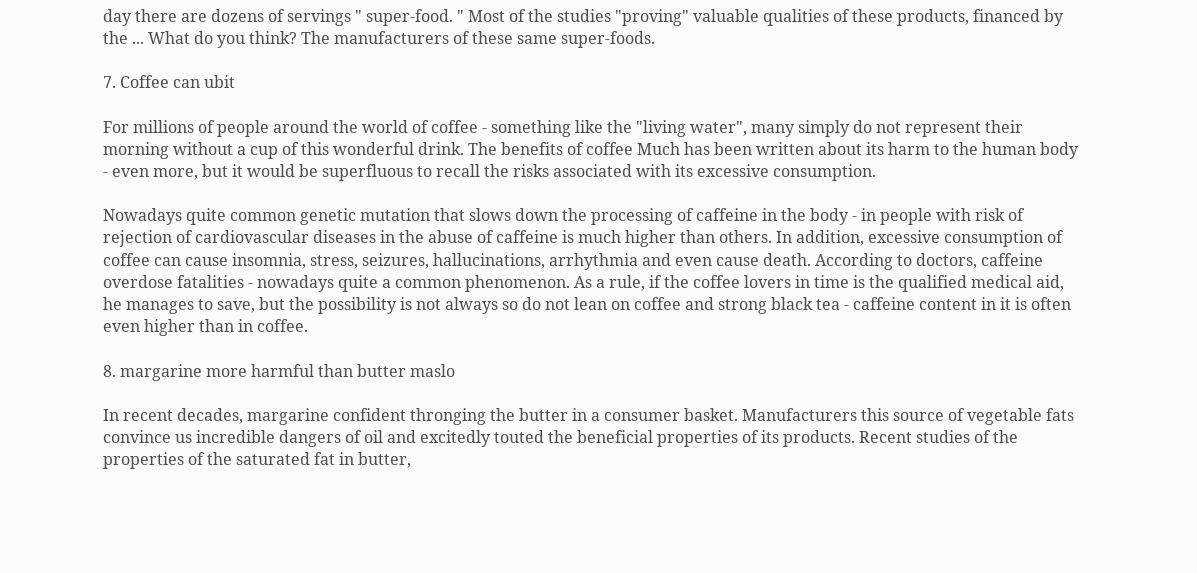day there are dozens of servings " super-food. " Most of the studies "proving" valuable qualities of these products, financed by the ... What do you think? The manufacturers of these same super-foods.

7. Coffee can ubit

For millions of people around the world of coffee - something like the "living water", many simply do not represent their morning without a cup of this wonderful drink. The benefits of coffee Much has been written about its harm to the human body - even more, but it would be superfluous to recall the risks associated with its excessive consumption.

Nowadays quite common genetic mutation that slows down the processing of caffeine in the body - in people with risk of rejection of cardiovascular diseases in the abuse of caffeine is much higher than others. In addition, excessive consumption of coffee can cause insomnia, stress, seizures, hallucinations, arrhythmia and even cause death. According to doctors, caffeine overdose fatalities - nowadays quite a common phenomenon. As a rule, if the coffee lovers in time is the qualified medical aid, he manages to save, but the possibility is not always so do not lean on coffee and strong black tea - caffeine content in it is often even higher than in coffee.

8. margarine more harmful than butter maslo

In recent decades, margarine confident thronging the butter in a consumer basket. Manufacturers this source of vegetable fats convince us incredible dangers of oil and excitedly touted the beneficial properties of its products. Recent studies of the properties of the saturated fat in butter,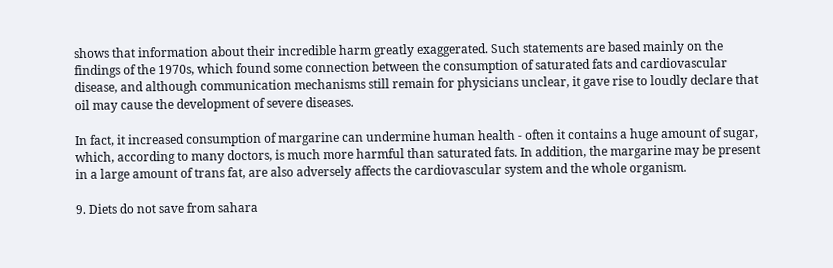shows that information about their incredible harm greatly exaggerated. Such statements are based mainly on the findings of the 1970s, which found some connection between the consumption of saturated fats and cardiovascular disease, and although communication mechanisms still remain for physicians unclear, it gave rise to loudly declare that oil may cause the development of severe diseases.

In fact, it increased consumption of margarine can undermine human health - often it contains a huge amount of sugar, which, according to many doctors, is much more harmful than saturated fats. In addition, the margarine may be present in a large amount of trans fat, are also adversely affects the cardiovascular system and the whole organism.

9. Diets do not save from sahara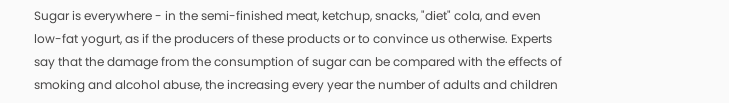Sugar is everywhere - in the semi-finished meat, ketchup, snacks, "diet" cola, and even low-fat yogurt, as if the producers of these products or to convince us otherwise. Experts say that the damage from the consumption of sugar can be compared with the effects of smoking and alcohol abuse, the increasing every year the number of adults and children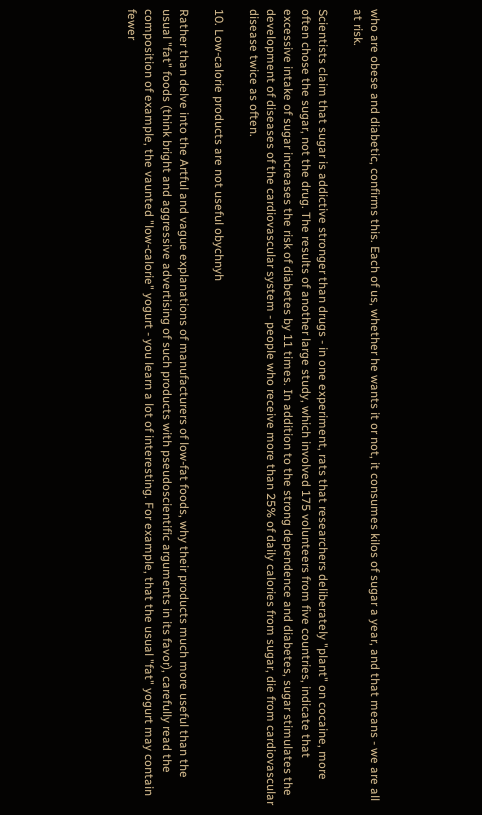who are obese and diabetic, confirms this. Each of us, whether he wants it or not, it consumes kilos of sugar a year, and that means - we are all at risk.

Scientists claim that sugar is addictive stronger than drugs - in one experiment, rats that researchers deliberately "plant" on cocaine, more often chose the sugar, not the drug. The results of another large study, which involved 175 volunteers from five countries, indicate that excessive intake of sugar increases the risk of diabetes by 11 times. In addition to the strong dependence and diabetes, sugar stimulates the development of diseases of the cardiovascular system - people who receive more than 25% of daily calories from sugar, die from cardiovascular disease twice as often.

10. Low-calorie products are not useful obychnyh

Rather than delve into the Artful and vague explanations of manufacturers of low-fat foods, why their products much more useful than the usual "fat" foods (think bright and aggressive advertising of such products with pseudoscientific arguments in its favor), carefully read the composition of example, the vaunted "low-calorie" yogurt - you learn a lot of interesting. For example, that the usual "fat" yogurt may contain fewer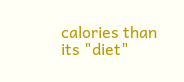calories than its "diet"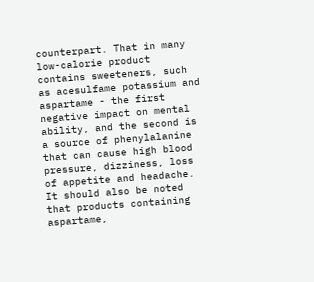counterpart. That in many low-calorie product contains sweeteners, such as acesulfame potassium and aspartame - the first negative impact on mental ability, and the second is a source of phenylalanine that can cause high blood pressure, dizziness, loss of appetite and headache. It should also be noted that products containing aspartame,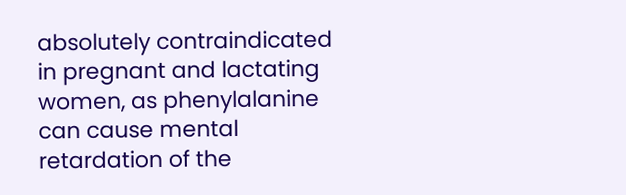absolutely contraindicated in pregnant and lactating women, as phenylalanine can cause mental retardation of the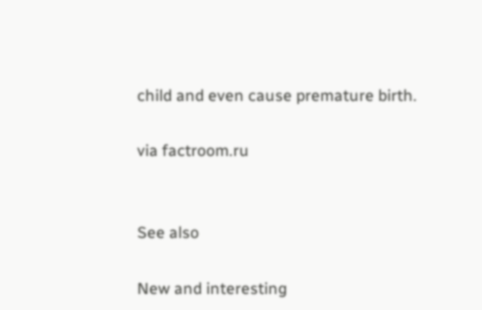child and even cause premature birth.

via factroom.ru


See also

New and interesting